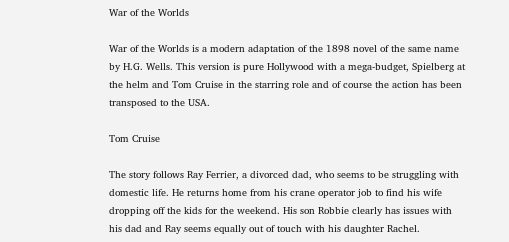War of the Worlds

War of the Worlds is a modern adaptation of the 1898 novel of the same name by H.G. Wells. This version is pure Hollywood with a mega-budget, Spielberg at the helm and Tom Cruise in the starring role and of course the action has been transposed to the USA.

Tom Cruise

The story follows Ray Ferrier, a divorced dad, who seems to be struggling with domestic life. He returns home from his crane operator job to find his wife dropping off the kids for the weekend. His son Robbie clearly has issues with his dad and Ray seems equally out of touch with his daughter Rachel.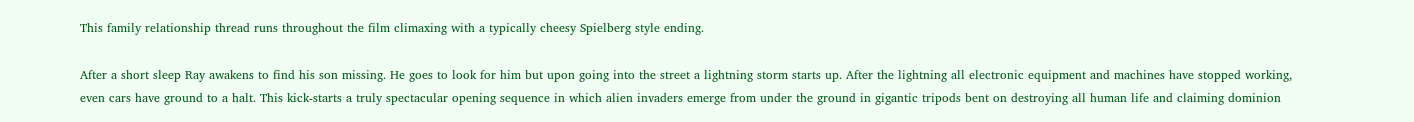This family relationship thread runs throughout the film climaxing with a typically cheesy Spielberg style ending.

After a short sleep Ray awakens to find his son missing. He goes to look for him but upon going into the street a lightning storm starts up. After the lightning all electronic equipment and machines have stopped working, even cars have ground to a halt. This kick-starts a truly spectacular opening sequence in which alien invaders emerge from under the ground in gigantic tripods bent on destroying all human life and claiming dominion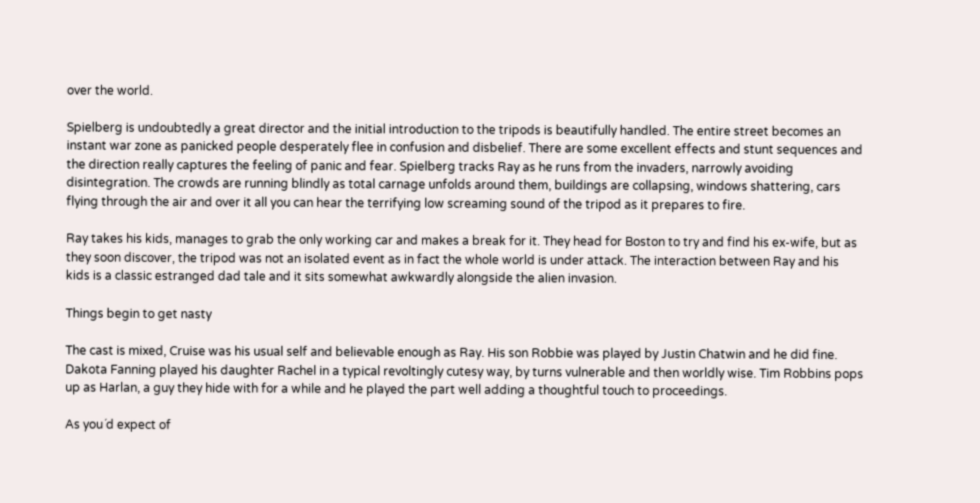over the world.

Spielberg is undoubtedly a great director and the initial introduction to the tripods is beautifully handled. The entire street becomes an instant war zone as panicked people desperately flee in confusion and disbelief. There are some excellent effects and stunt sequences and the direction really captures the feeling of panic and fear. Spielberg tracks Ray as he runs from the invaders, narrowly avoiding disintegration. The crowds are running blindly as total carnage unfolds around them, buildings are collapsing, windows shattering, cars flying through the air and over it all you can hear the terrifying low screaming sound of the tripod as it prepares to fire.

Ray takes his kids, manages to grab the only working car and makes a break for it. They head for Boston to try and find his ex-wife, but as they soon discover, the tripod was not an isolated event as in fact the whole world is under attack. The interaction between Ray and his kids is a classic estranged dad tale and it sits somewhat awkwardly alongside the alien invasion.

Things begin to get nasty

The cast is mixed, Cruise was his usual self and believable enough as Ray. His son Robbie was played by Justin Chatwin and he did fine. Dakota Fanning played his daughter Rachel in a typical revoltingly cutesy way, by turns vulnerable and then worldly wise. Tim Robbins pops up as Harlan, a guy they hide with for a while and he played the part well adding a thoughtful touch to proceedings.

As you´d expect of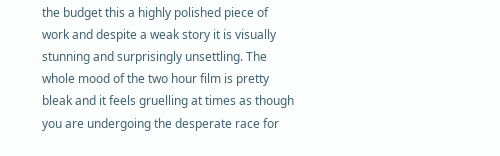the budget this a highly polished piece of work and despite a weak story it is visually stunning and surprisingly unsettling. The whole mood of the two hour film is pretty bleak and it feels gruelling at times as though you are undergoing the desperate race for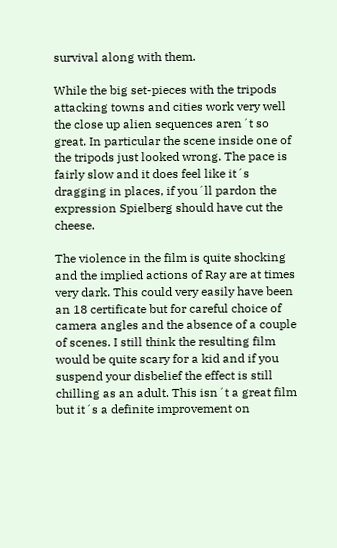survival along with them.

While the big set-pieces with the tripods attacking towns and cities work very well the close up alien sequences aren´t so great. In particular the scene inside one of the tripods just looked wrong. The pace is fairly slow and it does feel like it´s dragging in places, if you´ll pardon the expression Spielberg should have cut the cheese.

The violence in the film is quite shocking and the implied actions of Ray are at times very dark. This could very easily have been an 18 certificate but for careful choice of camera angles and the absence of a couple of scenes. I still think the resulting film would be quite scary for a kid and if you suspend your disbelief the effect is still chilling as an adult. This isn´t a great film but it´s a definite improvement on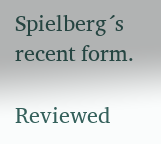Spielberg´s recent form.

Reviewed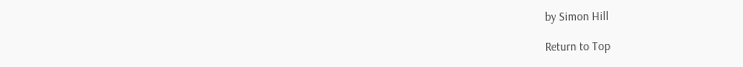by Simon Hill

Return to Top